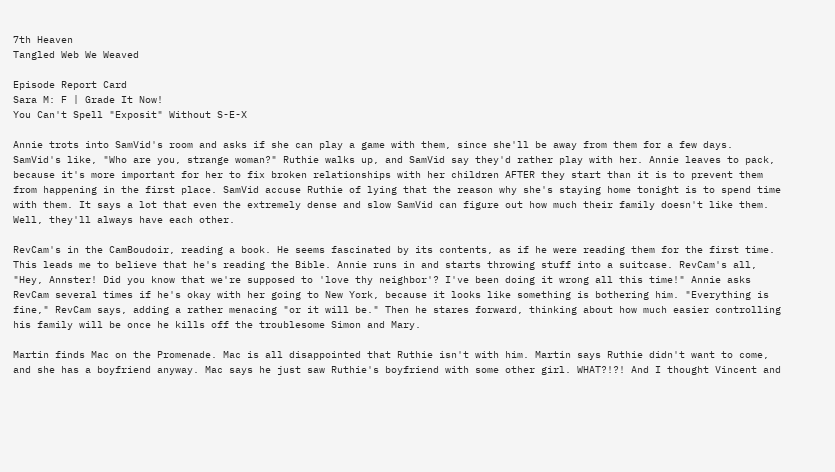7th Heaven
Tangled Web We Weaved

Episode Report Card
Sara M: F | Grade It Now!
You Can't Spell "Exposit" Without S-E-X

Annie trots into SamVid's room and asks if she can play a game with them, since she'll be away from them for a few days. SamVid's like, "Who are you, strange woman?" Ruthie walks up, and SamVid say they'd rather play with her. Annie leaves to pack, because it's more important for her to fix broken relationships with her children AFTER they start than it is to prevent them from happening in the first place. SamVid accuse Ruthie of lying that the reason why she's staying home tonight is to spend time with them. It says a lot that even the extremely dense and slow SamVid can figure out how much their family doesn't like them. Well, they'll always have each other.

RevCam's in the CamBoudoir, reading a book. He seems fascinated by its contents, as if he were reading them for the first time. This leads me to believe that he's reading the Bible. Annie runs in and starts throwing stuff into a suitcase. RevCam's all, "Hey, Annster! Did you know that we're supposed to 'love thy neighbor'? I've been doing it wrong all this time!" Annie asks RevCam several times if he's okay with her going to New York, because it looks like something is bothering him. "Everything is fine," RevCam says, adding a rather menacing "or it will be." Then he stares forward, thinking about how much easier controlling his family will be once he kills off the troublesome Simon and Mary.

Martin finds Mac on the Promenade. Mac is all disappointed that Ruthie isn't with him. Martin says Ruthie didn't want to come, and she has a boyfriend anyway. Mac says he just saw Ruthie's boyfriend with some other girl. WHAT?!?! And I thought Vincent and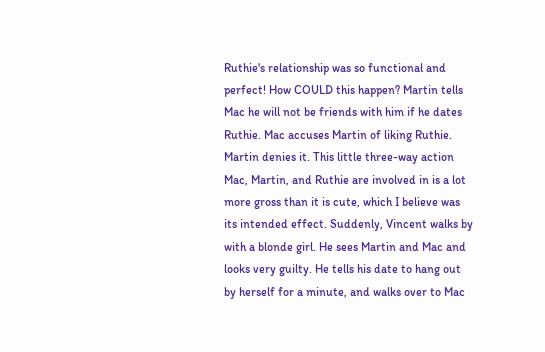Ruthie's relationship was so functional and perfect! How COULD this happen? Martin tells Mac he will not be friends with him if he dates Ruthie. Mac accuses Martin of liking Ruthie. Martin denies it. This little three-way action Mac, Martin, and Ruthie are involved in is a lot more gross than it is cute, which I believe was its intended effect. Suddenly, Vincent walks by with a blonde girl. He sees Martin and Mac and looks very guilty. He tells his date to hang out by herself for a minute, and walks over to Mac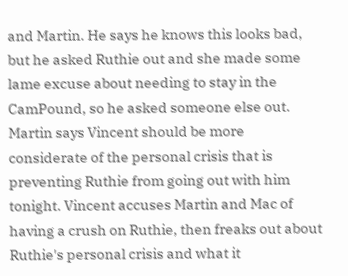and Martin. He says he knows this looks bad, but he asked Ruthie out and she made some lame excuse about needing to stay in the CamPound, so he asked someone else out. Martin says Vincent should be more considerate of the personal crisis that is preventing Ruthie from going out with him tonight. Vincent accuses Martin and Mac of having a crush on Ruthie, then freaks out about Ruthie's personal crisis and what it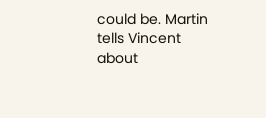could be. Martin tells Vincent about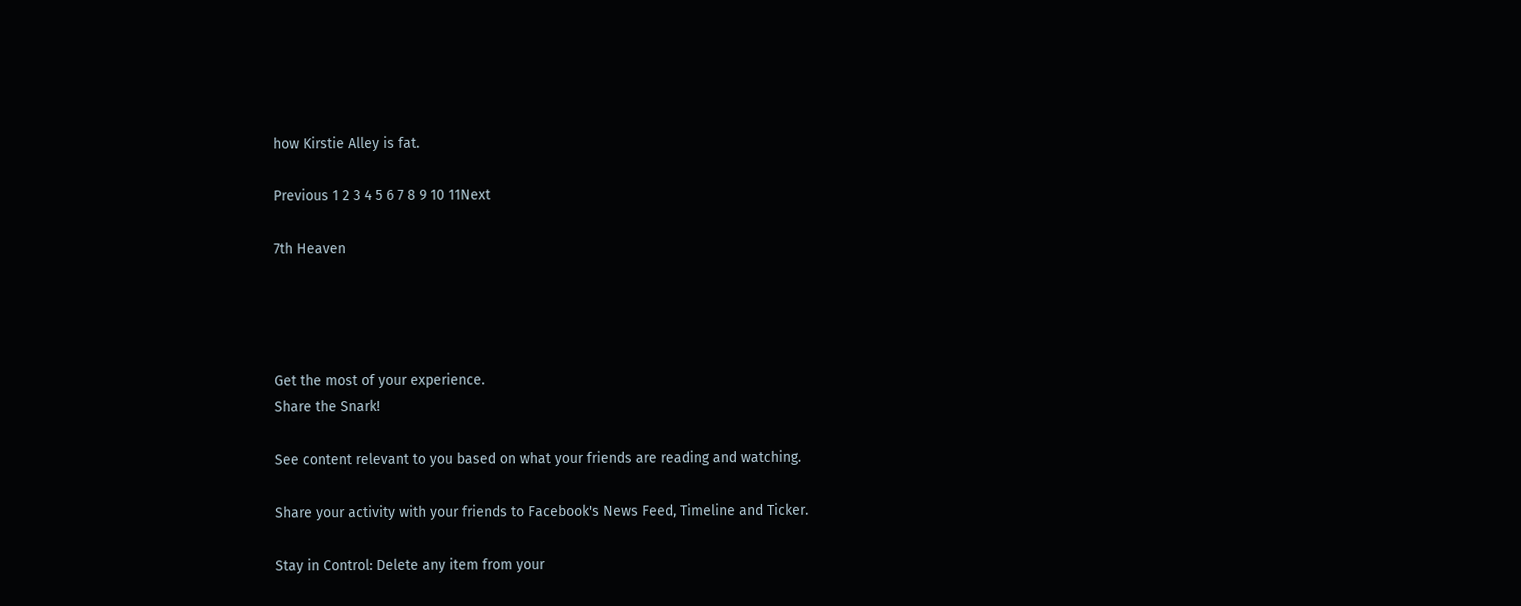how Kirstie Alley is fat.

Previous 1 2 3 4 5 6 7 8 9 10 11Next

7th Heaven




Get the most of your experience.
Share the Snark!

See content relevant to you based on what your friends are reading and watching.

Share your activity with your friends to Facebook's News Feed, Timeline and Ticker.

Stay in Control: Delete any item from your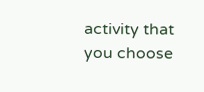activity that you choose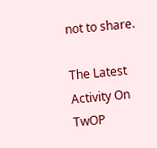not to share.

The Latest Activity On TwOP